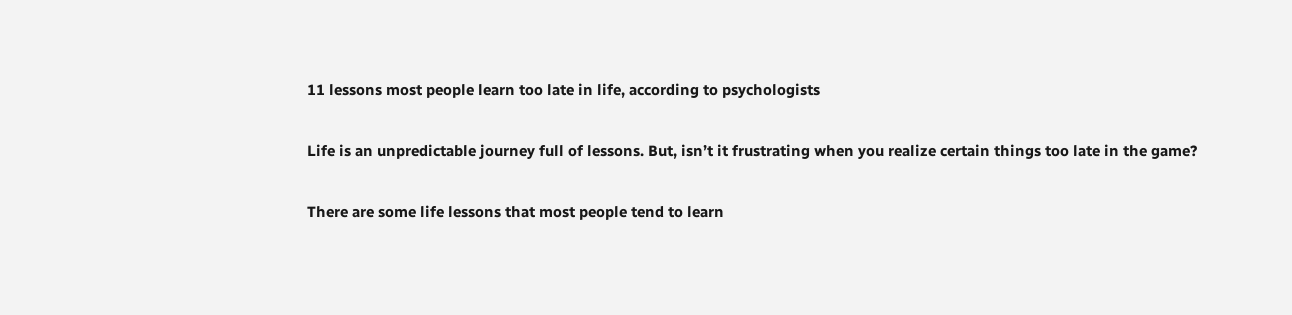11 lessons most people learn too late in life, according to psychologists

Life is an unpredictable journey full of lessons. But, isn’t it frustrating when you realize certain things too late in the game?

There are some life lessons that most people tend to learn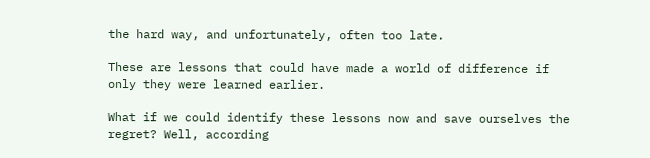the hard way, and unfortunately, often too late.

These are lessons that could have made a world of difference if only they were learned earlier.

What if we could identify these lessons now and save ourselves the regret? Well, according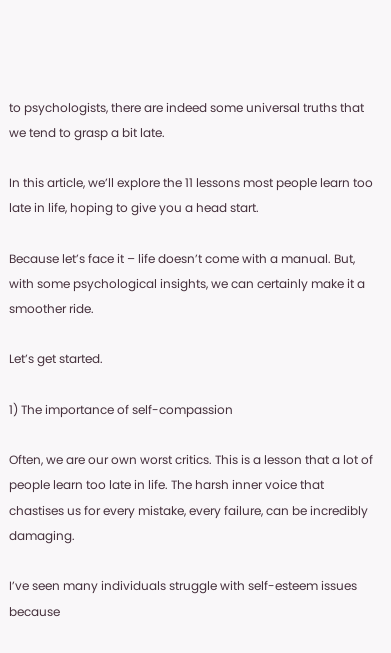to psychologists, there are indeed some universal truths that we tend to grasp a bit late.

In this article, we’ll explore the 11 lessons most people learn too late in life, hoping to give you a head start.

Because let’s face it – life doesn’t come with a manual. But, with some psychological insights, we can certainly make it a smoother ride.

Let’s get started.

1) The importance of self-compassion

Often, we are our own worst critics. This is a lesson that a lot of people learn too late in life. The harsh inner voice that chastises us for every mistake, every failure, can be incredibly damaging.

I’ve seen many individuals struggle with self-esteem issues because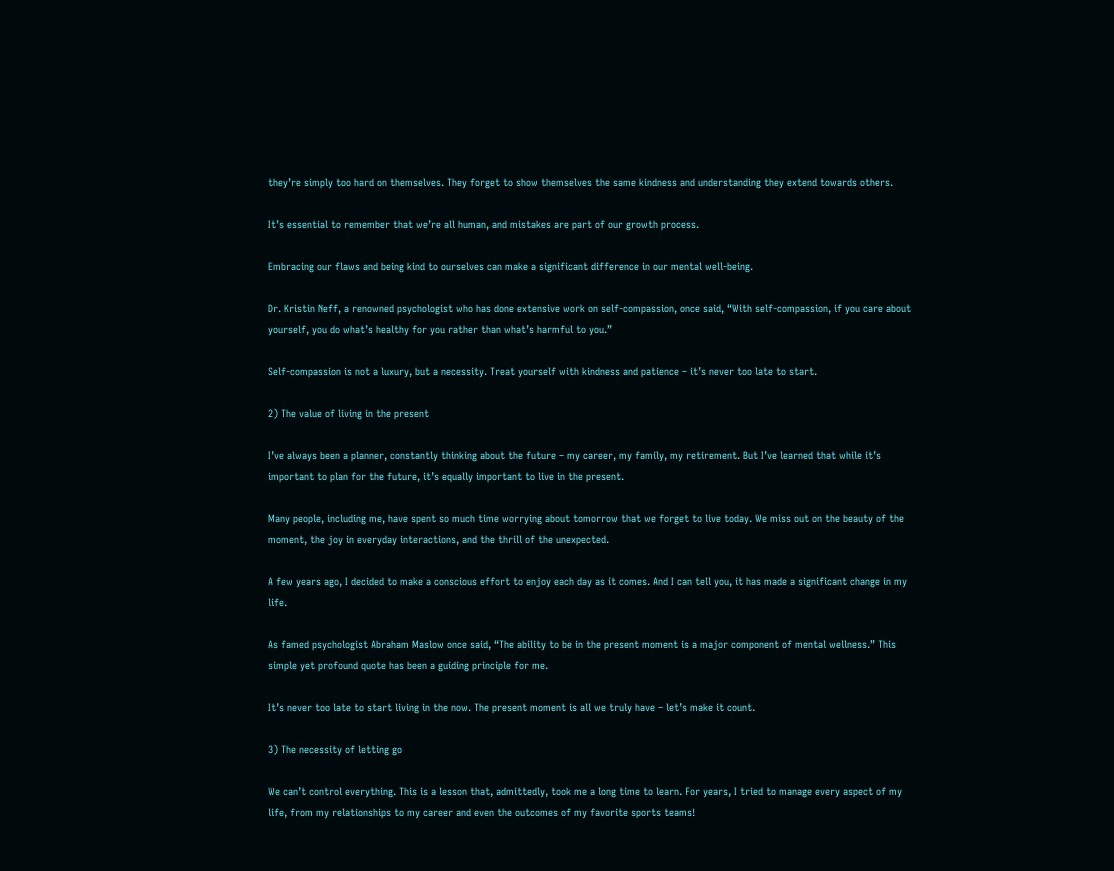they’re simply too hard on themselves. They forget to show themselves the same kindness and understanding they extend towards others.

It’s essential to remember that we’re all human, and mistakes are part of our growth process.

Embracing our flaws and being kind to ourselves can make a significant difference in our mental well-being.

Dr. Kristin Neff, a renowned psychologist who has done extensive work on self-compassion, once said, “With self-compassion, if you care about yourself, you do what’s healthy for you rather than what’s harmful to you.”

Self-compassion is not a luxury, but a necessity. Treat yourself with kindness and patience – it’s never too late to start.

2) The value of living in the present

I’ve always been a planner, constantly thinking about the future – my career, my family, my retirement. But I’ve learned that while it’s important to plan for the future, it’s equally important to live in the present.

Many people, including me, have spent so much time worrying about tomorrow that we forget to live today. We miss out on the beauty of the moment, the joy in everyday interactions, and the thrill of the unexpected.

A few years ago, I decided to make a conscious effort to enjoy each day as it comes. And I can tell you, it has made a significant change in my life.

As famed psychologist Abraham Maslow once said, “The ability to be in the present moment is a major component of mental wellness.” This simple yet profound quote has been a guiding principle for me.

It’s never too late to start living in the now. The present moment is all we truly have – let’s make it count.

3) The necessity of letting go

We can’t control everything. This is a lesson that, admittedly, took me a long time to learn. For years, I tried to manage every aspect of my life, from my relationships to my career and even the outcomes of my favorite sports teams!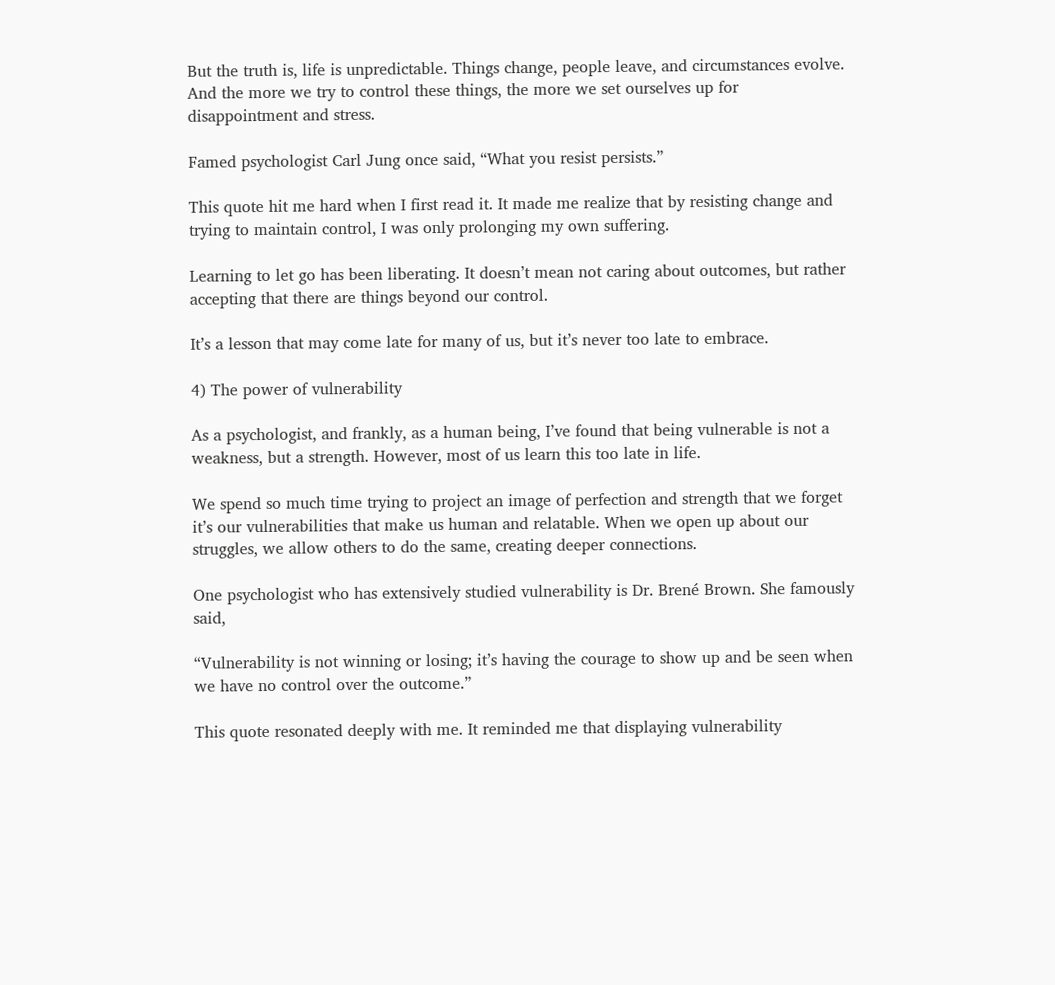But the truth is, life is unpredictable. Things change, people leave, and circumstances evolve. And the more we try to control these things, the more we set ourselves up for disappointment and stress.

Famed psychologist Carl Jung once said, “What you resist persists.”

This quote hit me hard when I first read it. It made me realize that by resisting change and trying to maintain control, I was only prolonging my own suffering.

Learning to let go has been liberating. It doesn’t mean not caring about outcomes, but rather accepting that there are things beyond our control.

It’s a lesson that may come late for many of us, but it’s never too late to embrace.

4) The power of vulnerability

As a psychologist, and frankly, as a human being, I’ve found that being vulnerable is not a weakness, but a strength. However, most of us learn this too late in life.

We spend so much time trying to project an image of perfection and strength that we forget it’s our vulnerabilities that make us human and relatable. When we open up about our struggles, we allow others to do the same, creating deeper connections.

One psychologist who has extensively studied vulnerability is Dr. Brené Brown. She famously said,

“Vulnerability is not winning or losing; it’s having the courage to show up and be seen when we have no control over the outcome.”

This quote resonated deeply with me. It reminded me that displaying vulnerability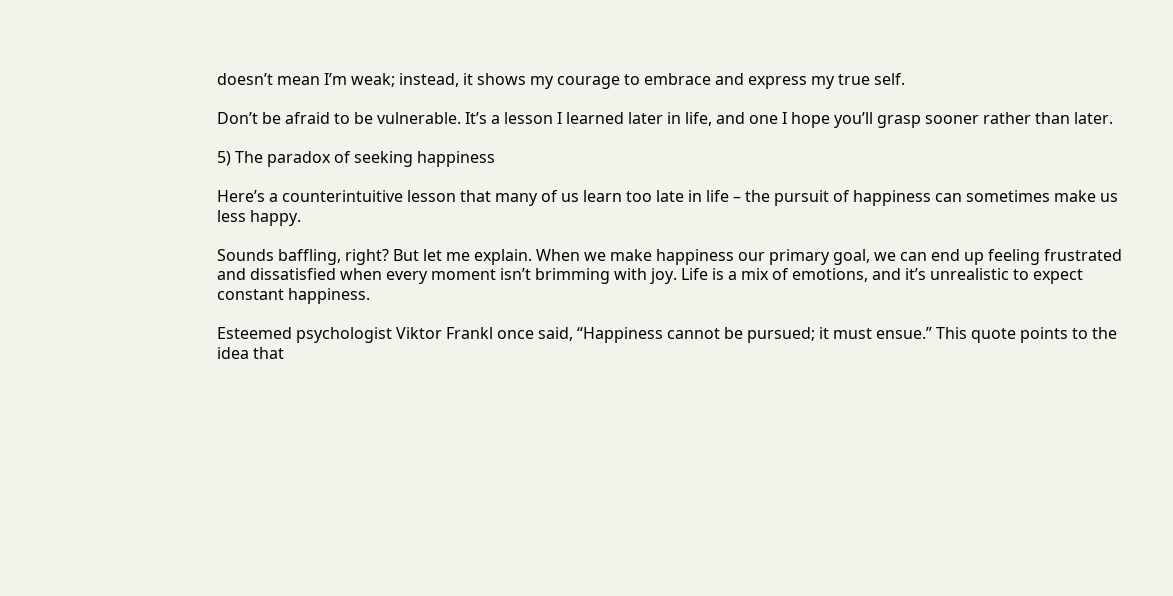doesn’t mean I’m weak; instead, it shows my courage to embrace and express my true self.

Don’t be afraid to be vulnerable. It’s a lesson I learned later in life, and one I hope you’ll grasp sooner rather than later.

5) The paradox of seeking happiness

Here’s a counterintuitive lesson that many of us learn too late in life – the pursuit of happiness can sometimes make us less happy.

Sounds baffling, right? But let me explain. When we make happiness our primary goal, we can end up feeling frustrated and dissatisfied when every moment isn’t brimming with joy. Life is a mix of emotions, and it’s unrealistic to expect constant happiness.

Esteemed psychologist Viktor Frankl once said, “Happiness cannot be pursued; it must ensue.” This quote points to the idea that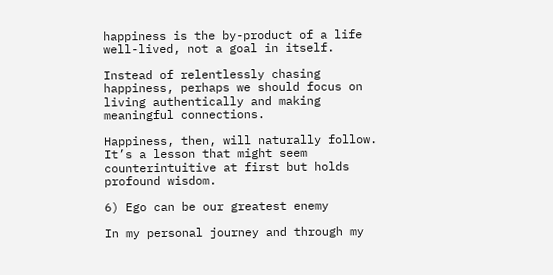happiness is the by-product of a life well-lived, not a goal in itself.

Instead of relentlessly chasing happiness, perhaps we should focus on living authentically and making meaningful connections.

Happiness, then, will naturally follow. It’s a lesson that might seem counterintuitive at first but holds profound wisdom.

6) Ego can be our greatest enemy

In my personal journey and through my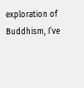exploration of Buddhism, I’ve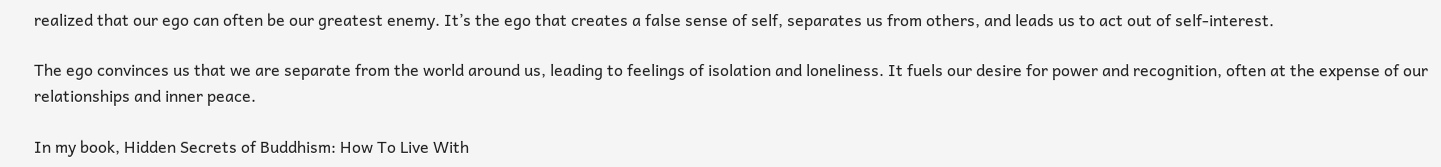realized that our ego can often be our greatest enemy. It’s the ego that creates a false sense of self, separates us from others, and leads us to act out of self-interest.

The ego convinces us that we are separate from the world around us, leading to feelings of isolation and loneliness. It fuels our desire for power and recognition, often at the expense of our relationships and inner peace.

In my book, Hidden Secrets of Buddhism: How To Live With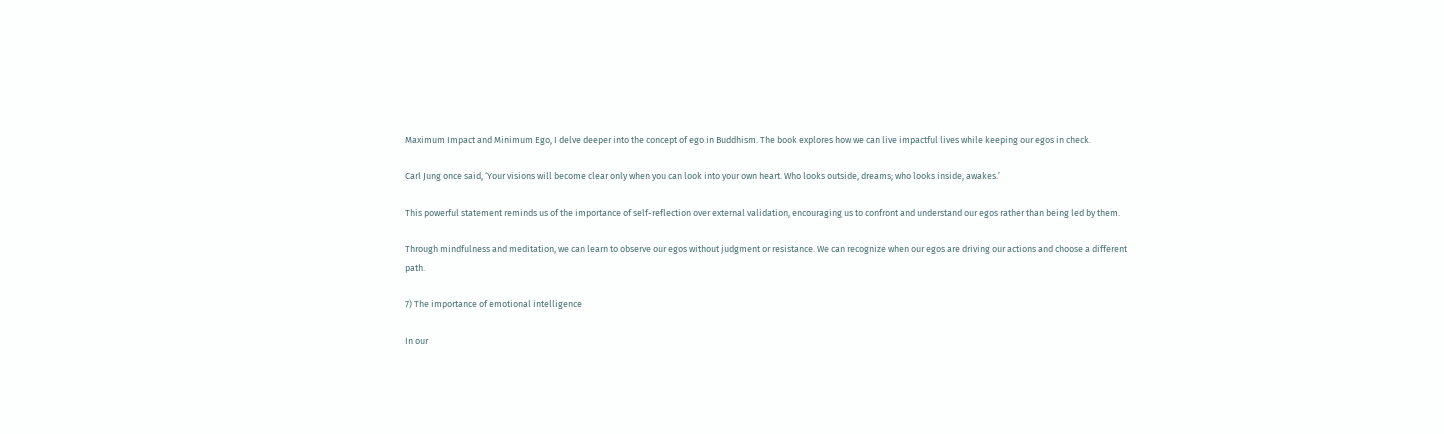Maximum Impact and Minimum Ego, I delve deeper into the concept of ego in Buddhism. The book explores how we can live impactful lives while keeping our egos in check.

Carl Jung once said, ‘Your visions will become clear only when you can look into your own heart. Who looks outside, dreams; who looks inside, awakes.’

This powerful statement reminds us of the importance of self-reflection over external validation, encouraging us to confront and understand our egos rather than being led by them.

Through mindfulness and meditation, we can learn to observe our egos without judgment or resistance. We can recognize when our egos are driving our actions and choose a different path.

7) The importance of emotional intelligence

In our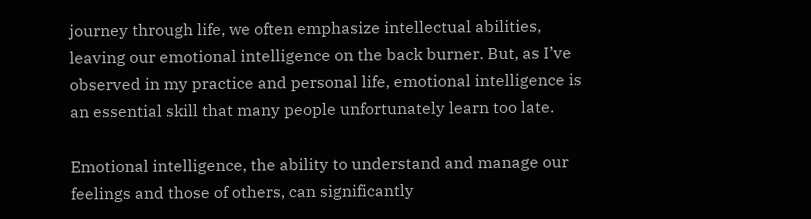journey through life, we often emphasize intellectual abilities, leaving our emotional intelligence on the back burner. But, as I’ve observed in my practice and personal life, emotional intelligence is an essential skill that many people unfortunately learn too late.

Emotional intelligence, the ability to understand and manage our feelings and those of others, can significantly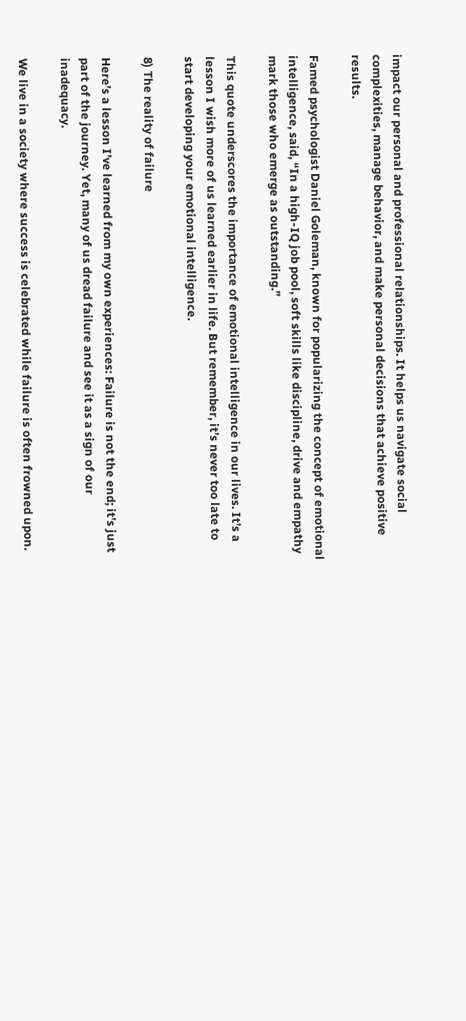impact our personal and professional relationships. It helps us navigate social complexities, manage behavior, and make personal decisions that achieve positive results.

Famed psychologist Daniel Goleman, known for popularizing the concept of emotional intelligence, said, “In a high-IQ job pool, soft skills like discipline, drive and empathy mark those who emerge as outstanding.”

This quote underscores the importance of emotional intelligence in our lives. It’s a lesson I wish more of us learned earlier in life. But remember, it’s never too late to start developing your emotional intelligence.

8) The reality of failure

Here’s a lesson I’ve learned from my own experiences: Failure is not the end; it’s just part of the journey. Yet, many of us dread failure and see it as a sign of our inadequacy.

We live in a society where success is celebrated while failure is often frowned upon.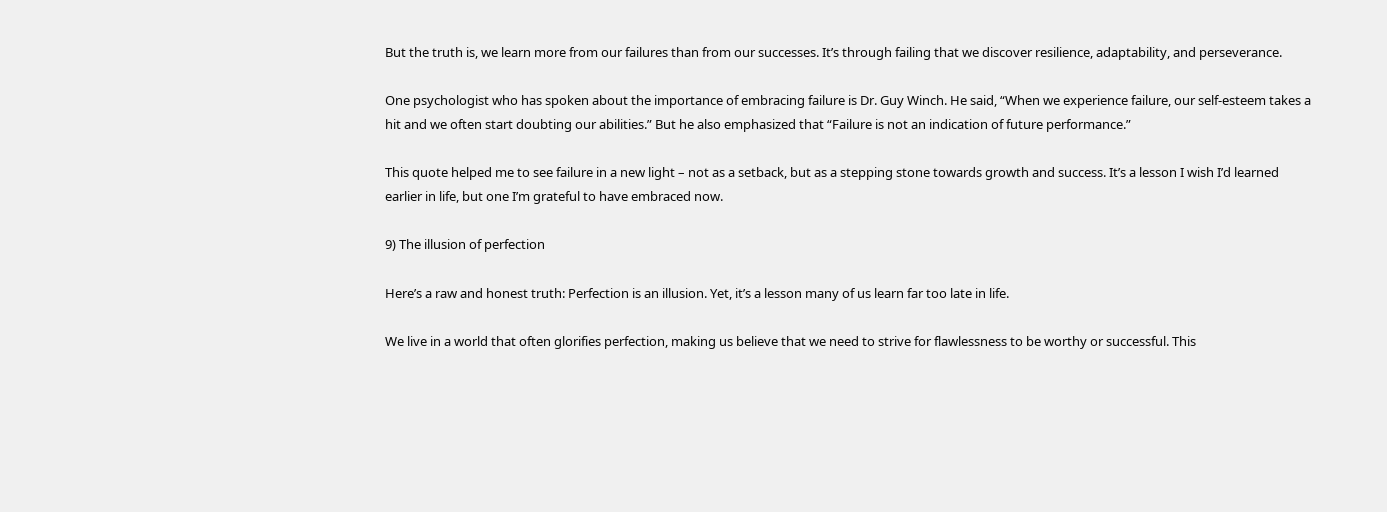But the truth is, we learn more from our failures than from our successes. It’s through failing that we discover resilience, adaptability, and perseverance.

One psychologist who has spoken about the importance of embracing failure is Dr. Guy Winch. He said, “When we experience failure, our self-esteem takes a hit and we often start doubting our abilities.” But he also emphasized that “Failure is not an indication of future performance.”

This quote helped me to see failure in a new light – not as a setback, but as a stepping stone towards growth and success. It’s a lesson I wish I’d learned earlier in life, but one I’m grateful to have embraced now.

9) The illusion of perfection

Here’s a raw and honest truth: Perfection is an illusion. Yet, it’s a lesson many of us learn far too late in life.

We live in a world that often glorifies perfection, making us believe that we need to strive for flawlessness to be worthy or successful. This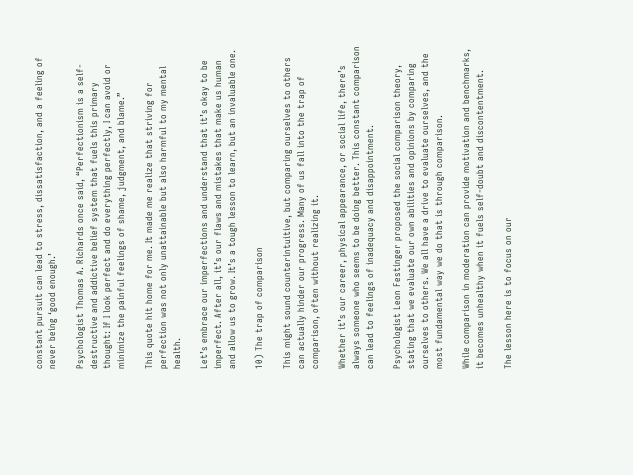constant pursuit can lead to stress, dissatisfaction, and a feeling of never being ‘good enough.’

Psychologist Thomas A. Richards once said, “Perfectionism is a self-destructive and addictive belief system that fuels this primary thought: If I look perfect and do everything perfectly, I can avoid or minimize the painful feelings of shame, judgment, and blame.”

This quote hit home for me. It made me realize that striving for perfection was not only unattainable but also harmful to my mental health.

Let’s embrace our imperfections and understand that it’s okay to be imperfect. After all, it’s our flaws and mistakes that make us human and allow us to grow. It’s a tough lesson to learn, but an invaluable one.

10) The trap of comparison

This might sound counterintuitive, but comparing ourselves to others can actually hinder our progress. Many of us fall into the trap of comparison, often without realizing it.

Whether it’s our career, physical appearance, or social life, there’s always someone who seems to be doing better. This constant comparison can lead to feelings of inadequacy and disappointment.

Psychologist Leon Festinger proposed the social comparison theory, stating that we evaluate our own abilities and opinions by comparing ourselves to others. We all have a drive to evaluate ourselves, and the most fundamental way we do that is through comparison.

While comparison in moderation can provide motivation and benchmarks, it becomes unhealthy when it fuels self-doubt and discontentment.

The lesson here is to focus on our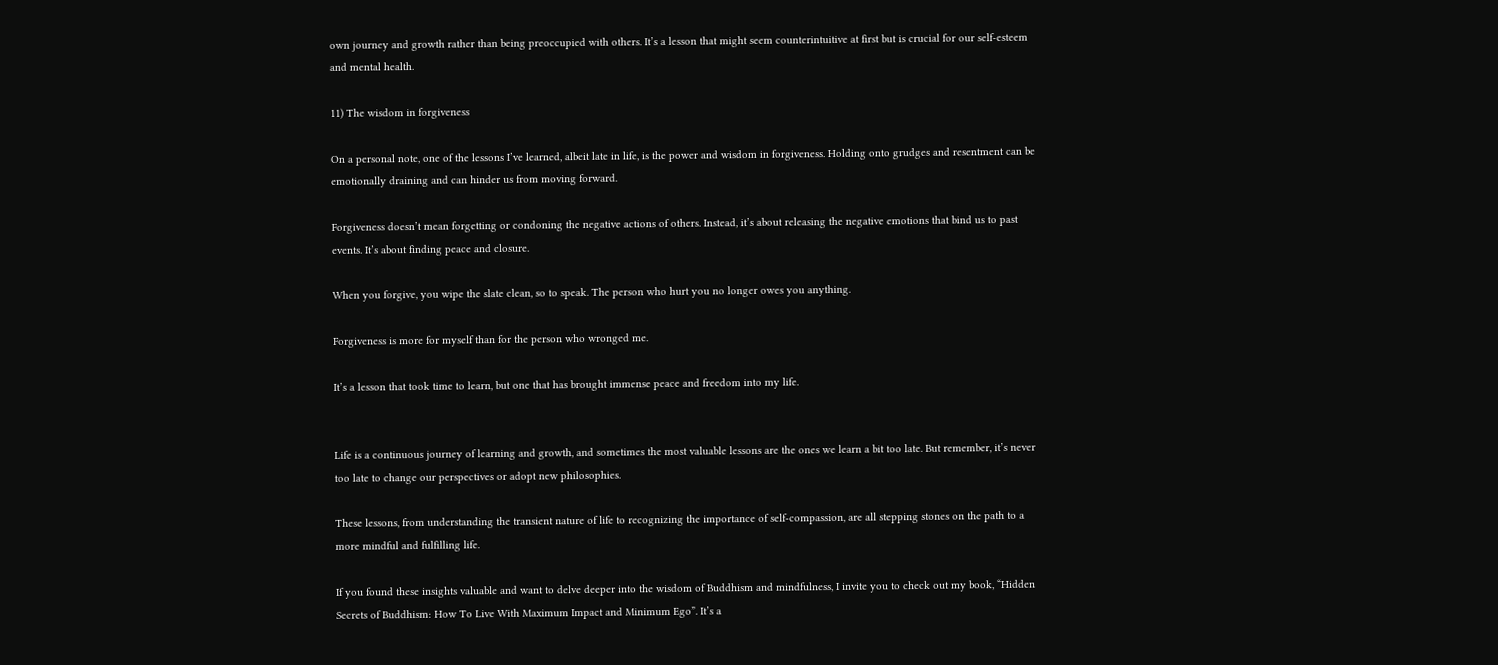own journey and growth rather than being preoccupied with others. It’s a lesson that might seem counterintuitive at first but is crucial for our self-esteem and mental health.

11) The wisdom in forgiveness

On a personal note, one of the lessons I’ve learned, albeit late in life, is the power and wisdom in forgiveness. Holding onto grudges and resentment can be emotionally draining and can hinder us from moving forward.

Forgiveness doesn’t mean forgetting or condoning the negative actions of others. Instead, it’s about releasing the negative emotions that bind us to past events. It’s about finding peace and closure.

When you forgive, you wipe the slate clean, so to speak. The person who hurt you no longer owes you anything.

Forgiveness is more for myself than for the person who wronged me.

It’s a lesson that took time to learn, but one that has brought immense peace and freedom into my life.


Life is a continuous journey of learning and growth, and sometimes the most valuable lessons are the ones we learn a bit too late. But remember, it’s never too late to change our perspectives or adopt new philosophies.

These lessons, from understanding the transient nature of life to recognizing the importance of self-compassion, are all stepping stones on the path to a more mindful and fulfilling life.

If you found these insights valuable and want to delve deeper into the wisdom of Buddhism and mindfulness, I invite you to check out my book, “Hidden Secrets of Buddhism: How To Live With Maximum Impact and Minimum Ego”. It’s a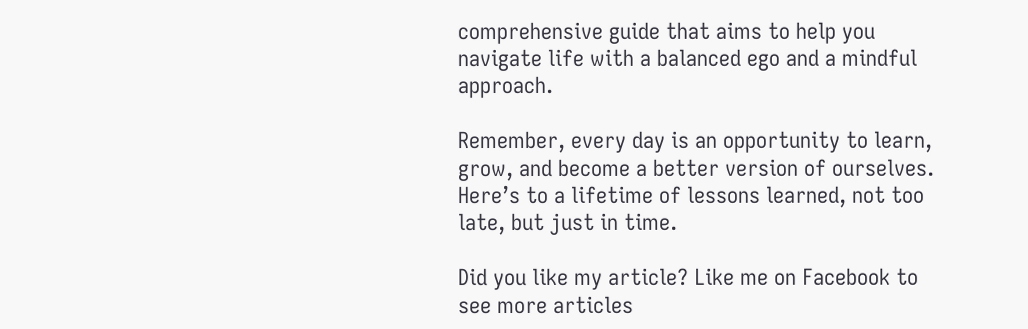comprehensive guide that aims to help you navigate life with a balanced ego and a mindful approach.

Remember, every day is an opportunity to learn, grow, and become a better version of ourselves. Here’s to a lifetime of lessons learned, not too late, but just in time.

Did you like my article? Like me on Facebook to see more articles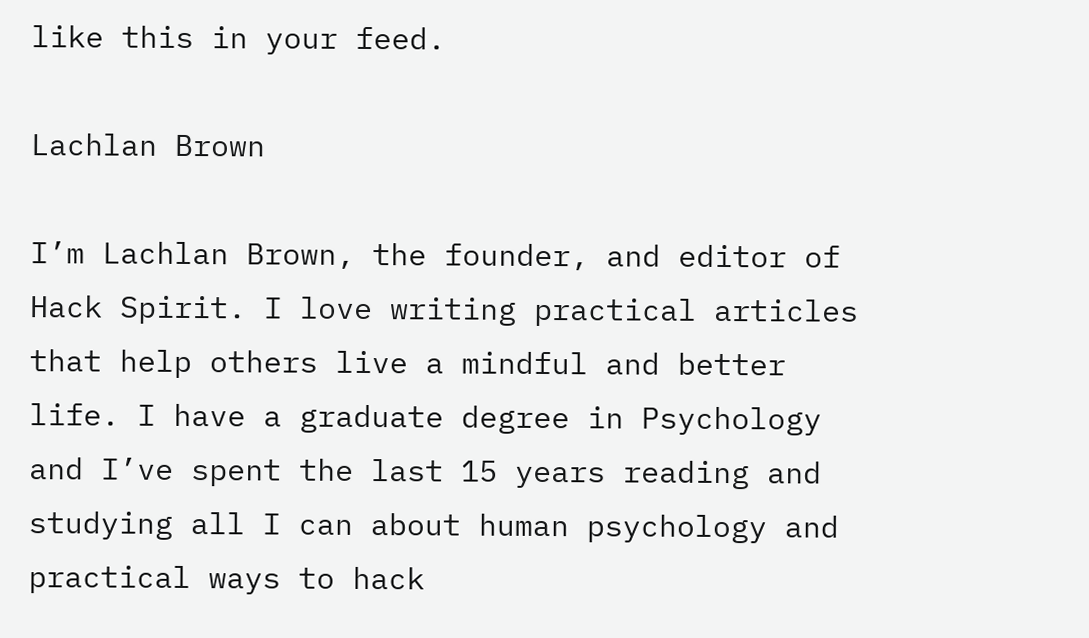like this in your feed.

Lachlan Brown

I’m Lachlan Brown, the founder, and editor of Hack Spirit. I love writing practical articles that help others live a mindful and better life. I have a graduate degree in Psychology and I’ve spent the last 15 years reading and studying all I can about human psychology and practical ways to hack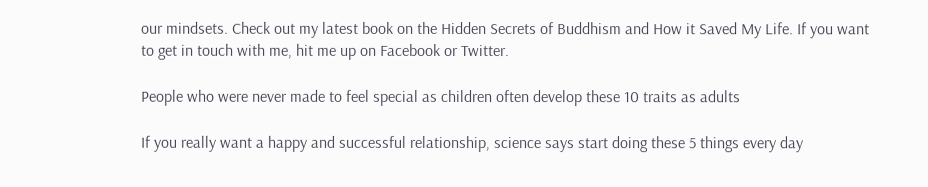our mindsets. Check out my latest book on the Hidden Secrets of Buddhism and How it Saved My Life. If you want to get in touch with me, hit me up on Facebook or Twitter.

People who were never made to feel special as children often develop these 10 traits as adults

If you really want a happy and successful relationship, science says start doing these 5 things every day